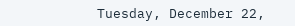Tuesday, December 22,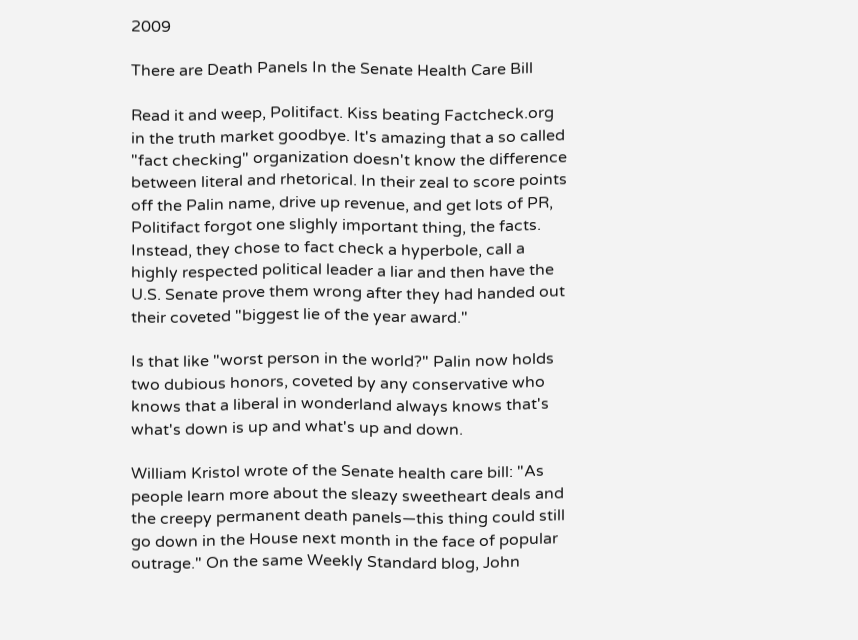2009

There are Death Panels In the Senate Health Care Bill

Read it and weep, Politifact. Kiss beating Factcheck.org in the truth market goodbye. It's amazing that a so called "fact checking" organization doesn't know the difference between literal and rhetorical. In their zeal to score points off the Palin name, drive up revenue, and get lots of PR, Politifact forgot one slighly important thing, the facts. Instead, they chose to fact check a hyperbole, call a highly respected political leader a liar and then have the U.S. Senate prove them wrong after they had handed out their coveted "biggest lie of the year award."

Is that like "worst person in the world?" Palin now holds two dubious honors, coveted by any conservative who knows that a liberal in wonderland always knows that's what's down is up and what's up and down.

William Kristol wrote of the Senate health care bill: "As people learn more about the sleazy sweetheart deals and the creepy permanent death panels—this thing could still go down in the House next month in the face of popular outrage." On the same Weekly Standard blog, John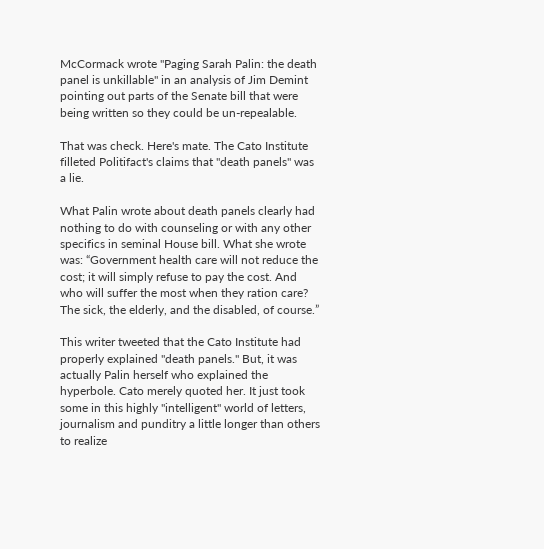McCormack wrote "Paging Sarah Palin: the death panel is unkillable" in an analysis of Jim Demint pointing out parts of the Senate bill that were being written so they could be un-repealable.

That was check. Here's mate. The Cato Institute filleted Politifact's claims that "death panels" was a lie.

What Palin wrote about death panels clearly had nothing to do with counseling or with any other specifics in seminal House bill. What she wrote was: “Government health care will not reduce the cost; it will simply refuse to pay the cost. And who will suffer the most when they ration care? The sick, the elderly, and the disabled, of course.”

This writer tweeted that the Cato Institute had properly explained "death panels." But, it was actually Palin herself who explained the hyperbole. Cato merely quoted her. It just took some in this highly "intelligent" world of letters, journalism and punditry a little longer than others to realize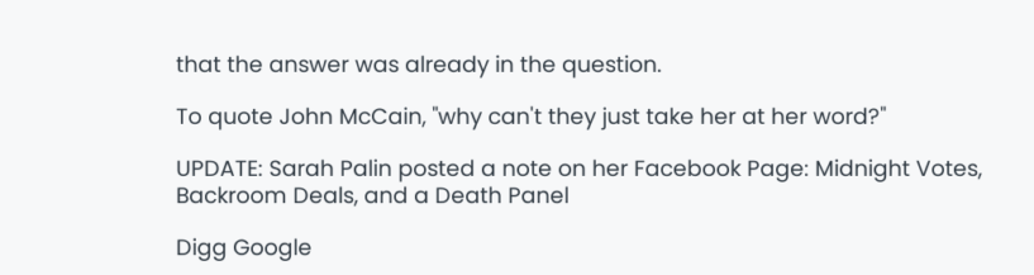that the answer was already in the question.

To quote John McCain, "why can't they just take her at her word?"

UPDATE: Sarah Palin posted a note on her Facebook Page: Midnight Votes, Backroom Deals, and a Death Panel

Digg Google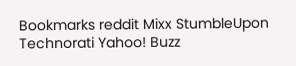Bookmarks reddit Mixx StumbleUpon Technorati Yahoo! Buzz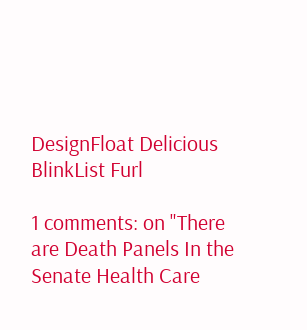DesignFloat Delicious BlinkList Furl

1 comments: on "There are Death Panels In the Senate Health Care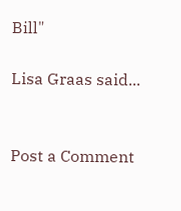Bill"

Lisa Graas said...


Post a Comment